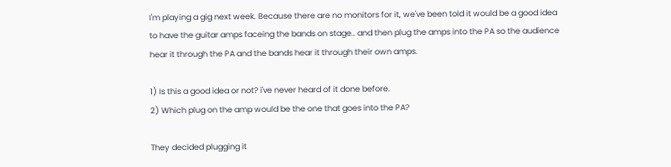I'm playing a gig next week. Because there are no monitors for it, we've been told it would be a good idea to have the guitar amps faceing the bands on stage.. and then plug the amps into the PA so the audience hear it through the PA and the bands hear it through their own amps.

1) Is this a good idea or not? i've never heard of it done before.
2) Which plug on the amp would be the one that goes into the PA?

They decided plugging it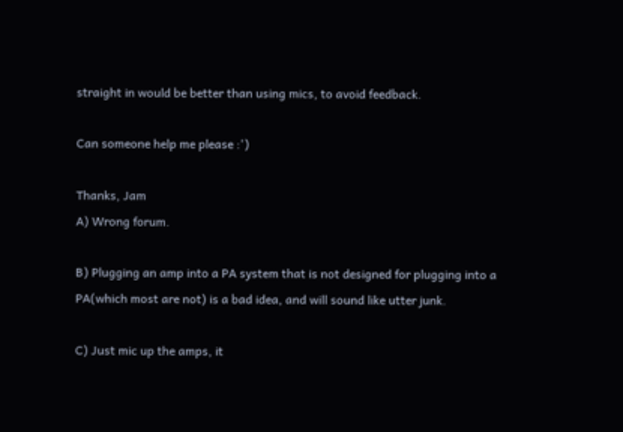straight in would be better than using mics, to avoid feedback.

Can someone help me please :')

Thanks, Jam
A) Wrong forum.

B) Plugging an amp into a PA system that is not designed for plugging into a PA(which most are not) is a bad idea, and will sound like utter junk.

C) Just mic up the amps, it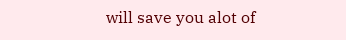will save you alot of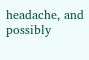headache, and possibly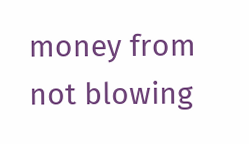money from not blowing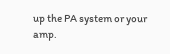up the PA system or your amp.